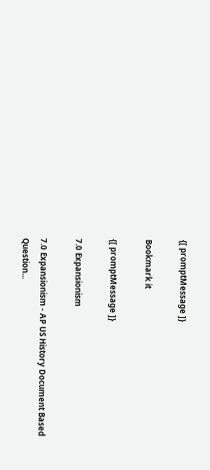{[ promptMessage ]}

Bookmark it

{[ promptMessage ]}

7.0 Expansionism

7.0 Expansionism - AP US History Document Based Question...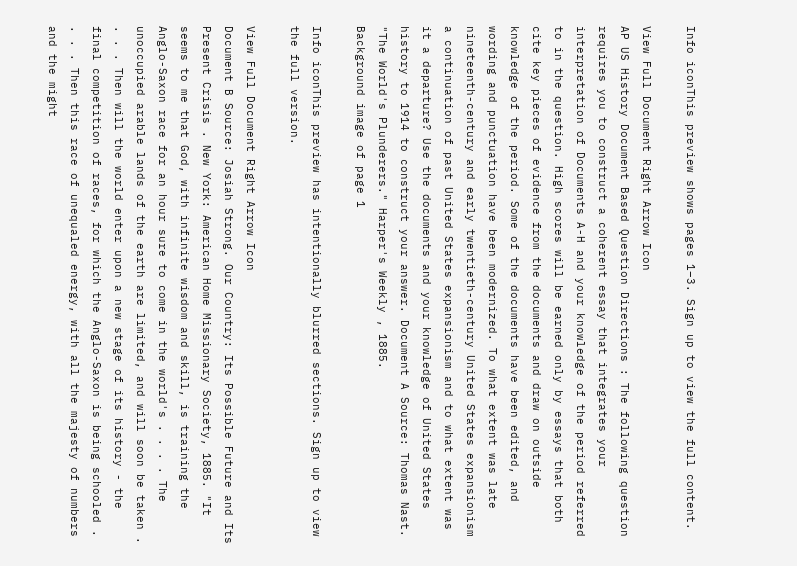Info iconThis preview shows pages 1–3. Sign up to view the full content.

View Full Document Right Arrow Icon
AP US History Document Based Question Directions : The following question requires you to construct a coherent essay that integrates your interpretation of Documents A-H and your knowledge of the period referred to in the question. High scores will be earned only by essays that both cite key pieces of evidence from the documents and draw on outside knowledge of the period. Some of the documents have been edited, and wording and punctuation have been modernized. To what extent was late nineteenth-century and early twentieth-century United States expansionism a continuation of past United States expansionism and to what extent was it a departure? Use the documents and your knowledge of United States history to 1914 to construct your answer. Document A Source: Thomas Nast. "The World's Plunderers." Harper's Weekly , 1885.
Background image of page 1

Info iconThis preview has intentionally blurred sections. Sign up to view the full version.

View Full Document Right Arrow Icon
Document B Source: Josiah Strong. Our Country: Its Possible Future and Its Present Crisis . New York: American Home Missionary Society, 1885. "It seems to me that God, with infinite wisdom and skill, is training the Anglo-Saxon race for an hour sure to come in the world's . . . . The unoccupied arable lands of the earth are limited, and will soon be taken . . . . Then will the world enter upon a new stage of its history - the final competition of races, for which the Anglo-Saxon is being schooled . . . . Then this race of unequaled energy, with all the majesty of numbers and the might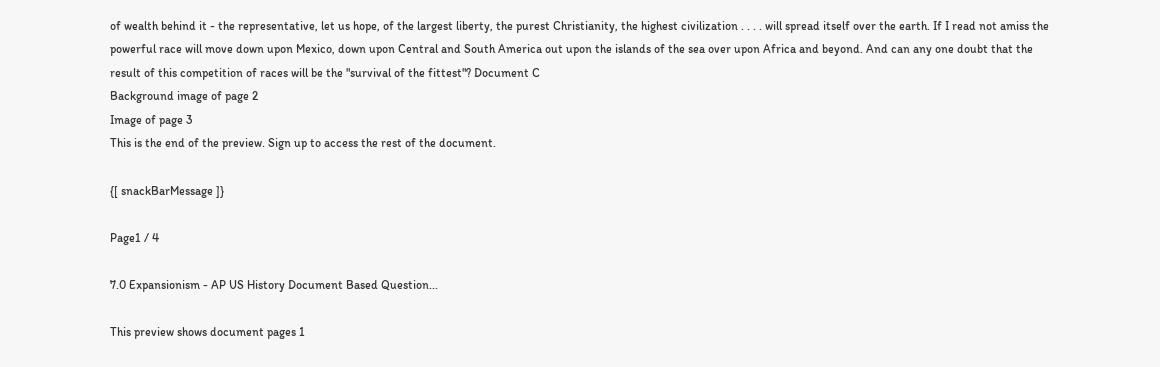of wealth behind it - the representative, let us hope, of the largest liberty, the purest Christianity, the highest civilization . . . . will spread itself over the earth. If I read not amiss the powerful race will move down upon Mexico, down upon Central and South America out upon the islands of the sea over upon Africa and beyond. And can any one doubt that the result of this competition of races will be the "survival of the fittest"? Document C
Background image of page 2
Image of page 3
This is the end of the preview. Sign up to access the rest of the document.

{[ snackBarMessage ]}

Page1 / 4

7.0 Expansionism - AP US History Document Based Question...

This preview shows document pages 1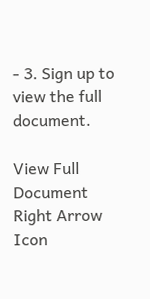- 3. Sign up to view the full document.

View Full Document Right Arrow Icon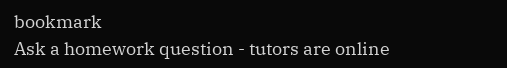bookmark
Ask a homework question - tutors are online